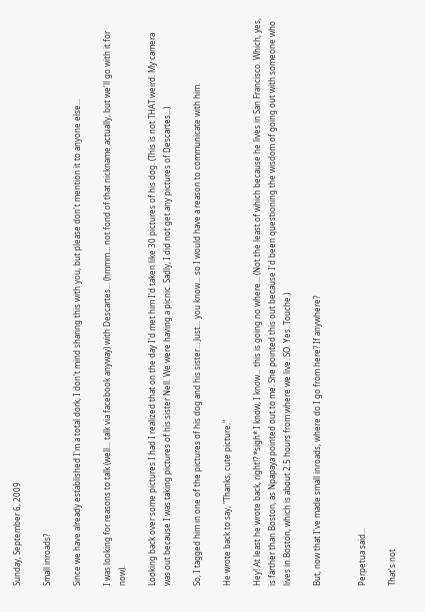Sunday, September 6, 2009

Small inroads?

Since we have already established I'm a total dork, I don't mind sharing this with you, but please don't mention it to anyone else...

I was looking for reasons to talk (well... talk via facebook anyway) with Descartes... (hmmm... not fond of that nickname actually, but we'll go with it for now).

Looking back over some pictures I had I realized that on the day I'd met him I'd taken like 30 pictures of his dog. (This is not THAT weird. My camera was out because I was taking pictures of his sister Nell. We were having a picnic. Sadly, I did not get any pictures of Descartes...)

So, I tagged him in one of the pictures of his dog and his sister... Just... you know... so I would have a reason to communicate with him.

He wrote back to say, "Thanks, cute picture."

Hey! At least he wrote back, right!? *sigh* I know, I know... this is going no where... (Not the least of which because he lives in San Francisco. Which, yes, is farther than Boston, as Npapaya pointed out to me. She pointed this out because I'd been questioning the wisdom of going out with someone who lives in Boston, which is about 2.5 hours from where we live. SO. Yes. Touche.)

But, now that I've made small inroads, where do I go from here? If anywhere?


Perpetua said...

That's not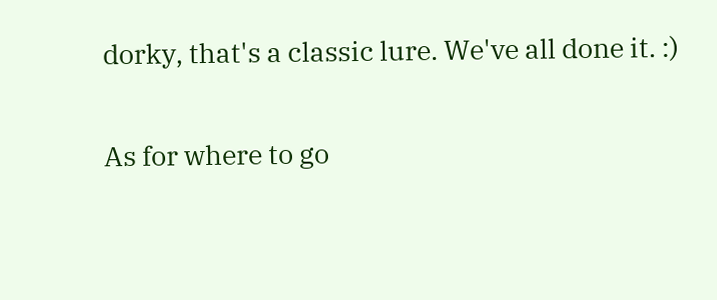dorky, that's a classic lure. We've all done it. :)

As for where to go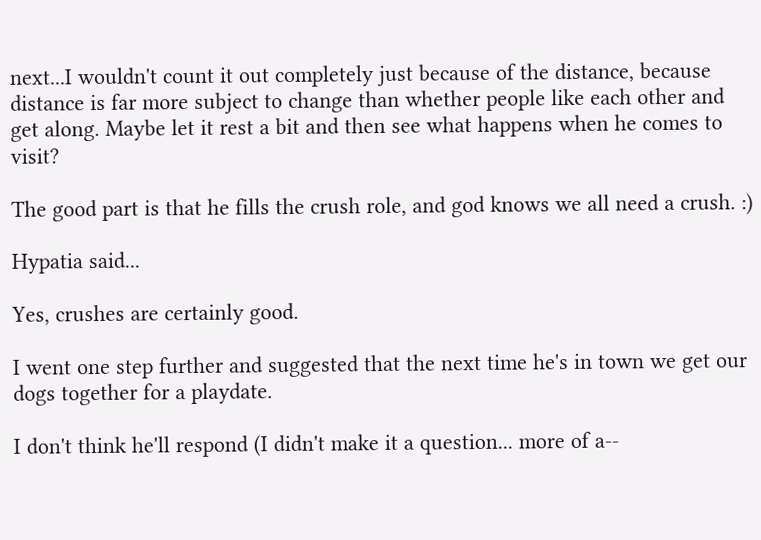next...I wouldn't count it out completely just because of the distance, because distance is far more subject to change than whether people like each other and get along. Maybe let it rest a bit and then see what happens when he comes to visit?

The good part is that he fills the crush role, and god knows we all need a crush. :)

Hypatia said...

Yes, crushes are certainly good.

I went one step further and suggested that the next time he's in town we get our dogs together for a playdate.

I don't think he'll respond (I didn't make it a question... more of a--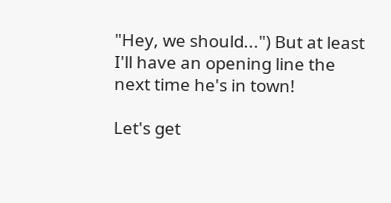"Hey, we should...") But at least I'll have an opening line the next time he's in town!

Let's get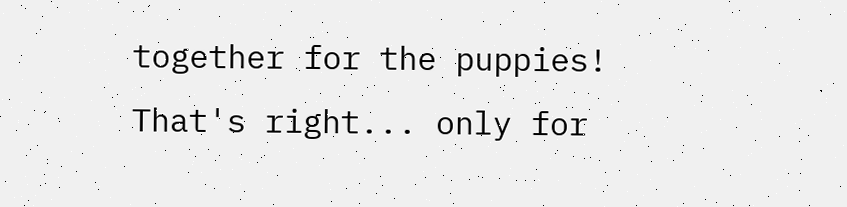together for the puppies! That's right... only for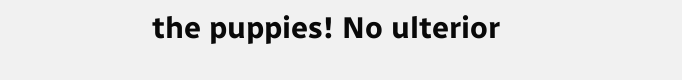the puppies! No ulterior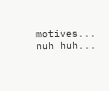motives... nuh huh...